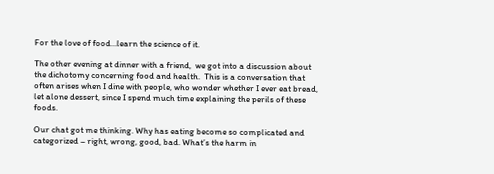For the love of food…learn the science of it.

The other evening at dinner with a friend,  we got into a discussion about the dichotomy concerning food and health.  This is a conversation that often arises when I dine with people, who wonder whether I ever eat bread, let alone dessert, since I spend much time explaining the perils of these foods.

Our chat got me thinking. Why has eating become so complicated and categorized – right, wrong, good, bad. What’s the harm in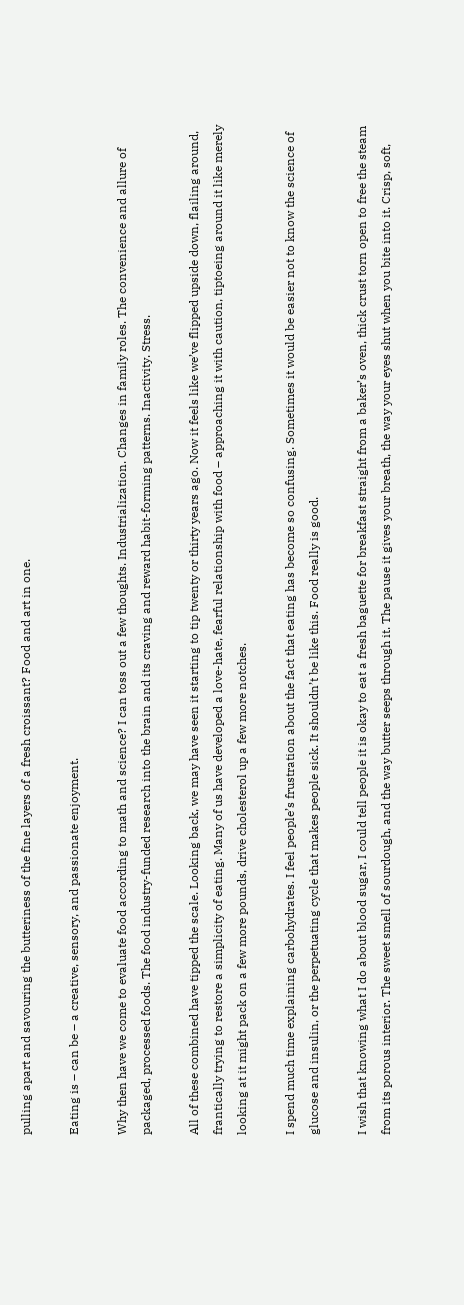pulling apart and savouring the butteriness of the fine layers of a fresh croissant? Food and art in one.

Eating is – can be – a creative, sensory, and passionate enjoyment.

Why then have we come to evaluate food according to math and science? I can toss out a few thoughts. Industrialization. Changes in family roles. The convenience and allure of packaged, processed foods. The food industry-funded research into the brain and its craving and reward habit-forming patterns. Inactivity. Stress.

All of these combined have tipped the scale. Looking back, we may have seen it starting to tip twenty or thirty years ago. Now it feels like we’ve flipped upside down, flailing around, frantically trying to restore a simplicity of eating. Many of us have developed a love-hate, fearful relationship with food – approaching it with caution, tiptoeing around it like merely looking at it might pack on a few more pounds, drive cholesterol up a few more notches.

I spend much time explaining carbohydrates. I feel people’s frustration about the fact that eating has become so confusing. Sometimes it would be easier not to know the science of glucose and insulin, or the perpetuating cycle that makes people sick. It shouldn’t be like this. Food really is good.

I wish that knowing what I do about blood sugar, I could tell people it is okay to eat a fresh baguette for breakfast straight from a baker’s oven, thick crust torn open to free the steam from its porous interior. The sweet smell of sourdough, and the way butter seeps through it. The pause it gives your breath, the way your eyes shut when you bite into it. Crisp, soft,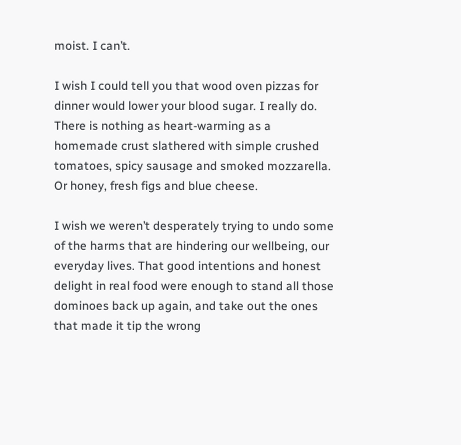moist. I can’t.

I wish I could tell you that wood oven pizzas for dinner would lower your blood sugar. I really do. There is nothing as heart-warming as a homemade crust slathered with simple crushed tomatoes, spicy sausage and smoked mozzarella. Or honey, fresh figs and blue cheese.

I wish we weren’t desperately trying to undo some of the harms that are hindering our wellbeing, our everyday lives. That good intentions and honest delight in real food were enough to stand all those dominoes back up again, and take out the ones that made it tip the wrong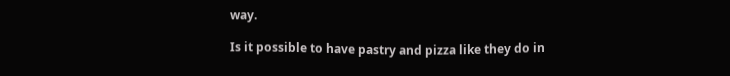way.

Is it possible to have pastry and pizza like they do in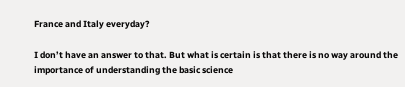France and Italy everyday?

I don’t have an answer to that. But what is certain is that there is no way around the importance of understanding the basic science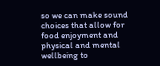so we can make sound choices that allow for food enjoyment and physical and mental wellbeing to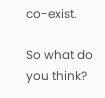co-exist.

So what do you think?